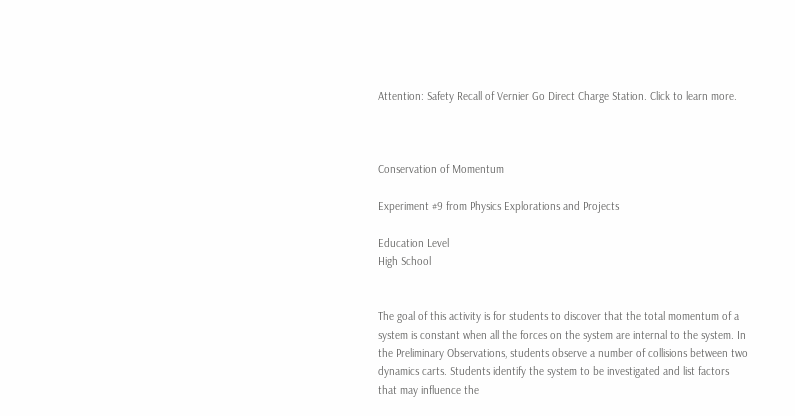Attention: Safety Recall of Vernier Go Direct Charge Station. Click to learn more.



Conservation of Momentum

Experiment #9 from Physics Explorations and Projects

Education Level
High School


The goal of this activity is for students to discover that the total momentum of a system is constant when all the forces on the system are internal to the system. In the Preliminary Observations, students observe a number of collisions between two dynamics carts. Students identify the system to be investigated and list factors that may influence the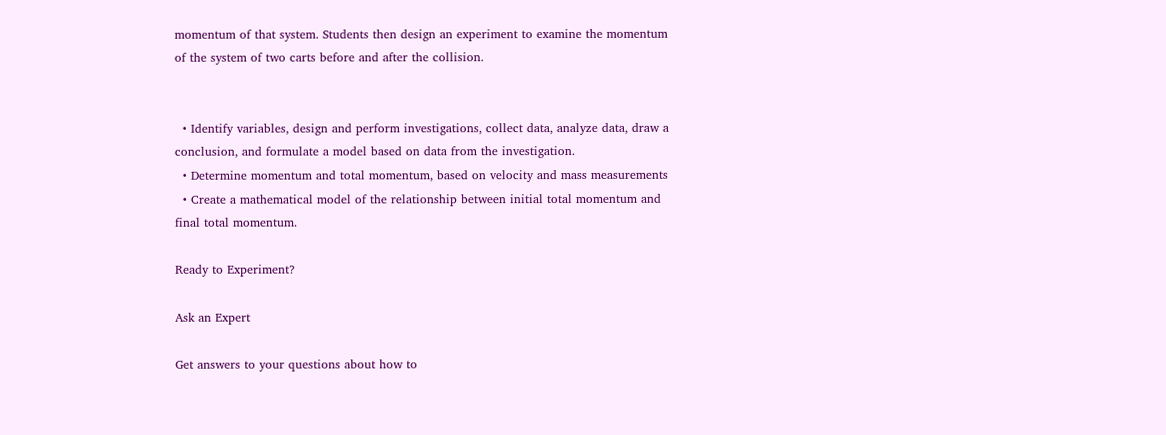momentum of that system. Students then design an experiment to examine the momentum of the system of two carts before and after the collision.


  • Identify variables, design and perform investigations, collect data, analyze data, draw a conclusion, and formulate a model based on data from the investigation.
  • Determine momentum and total momentum, based on velocity and mass measurements
  • Create a mathematical model of the relationship between initial total momentum and final total momentum.

Ready to Experiment?

Ask an Expert

Get answers to your questions about how to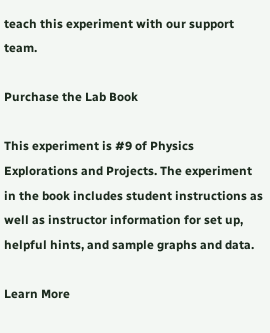teach this experiment with our support team.

Purchase the Lab Book

This experiment is #9 of Physics Explorations and Projects. The experiment in the book includes student instructions as well as instructor information for set up, helpful hints, and sample graphs and data.

Learn More